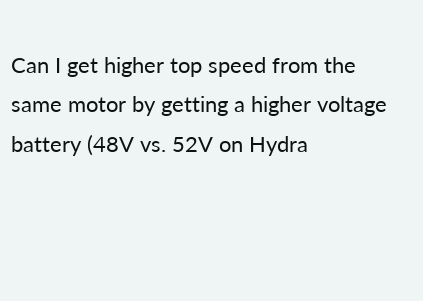Can I get higher top speed from the same motor by getting a higher voltage battery (48V vs. 52V on Hydra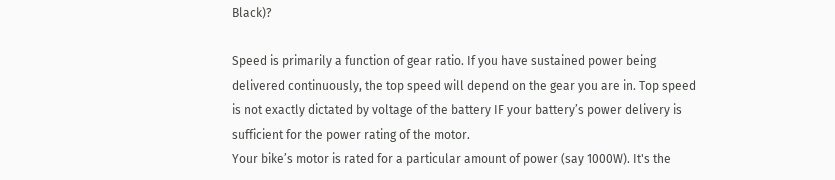Black)?

Speed is primarily a function of gear ratio. If you have sustained power being delivered continuously, the top speed will depend on the gear you are in. Top speed is not exactly dictated by voltage of the battery IF your battery’s power delivery is sufficient for the power rating of the motor.
Your bike’s motor is rated for a particular amount of power (say 1000W). It's the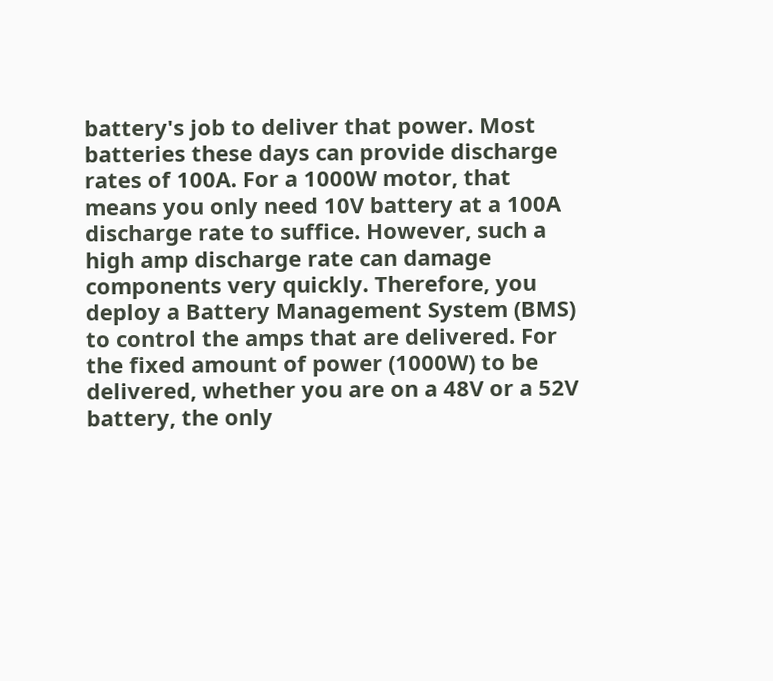battery's job to deliver that power. Most batteries these days can provide discharge rates of 100A. For a 1000W motor, that means you only need 10V battery at a 100A discharge rate to suffice. However, such a high amp discharge rate can damage components very quickly. Therefore, you deploy a Battery Management System (BMS) to control the amps that are delivered. For the fixed amount of power (1000W) to be delivered, whether you are on a 48V or a 52V battery, the only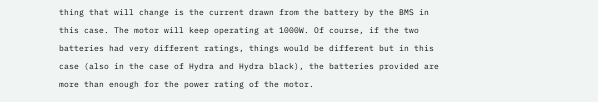thing that will change is the current drawn from the battery by the BMS in this case. The motor will keep operating at 1000W. Of course, if the two batteries had very different ratings, things would be different but in this case (also in the case of Hydra and Hydra black), the batteries provided are more than enough for the power rating of the motor.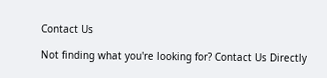Contact Us

Not finding what you're looking for? Contact Us Directly